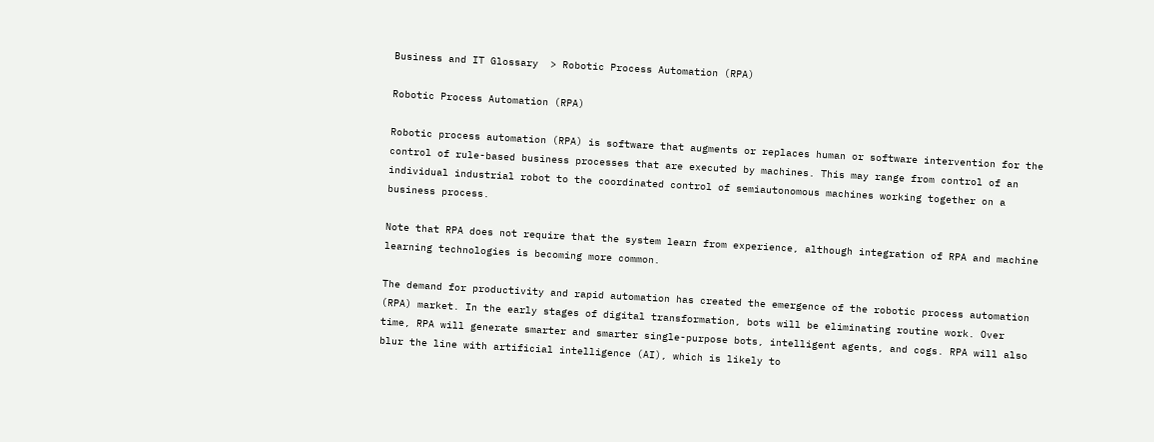Business and IT Glossary  > Robotic Process Automation (RPA)

Robotic Process Automation (RPA)

Robotic process automation (RPA) is software that augments or replaces human or software intervention for the control of rule-based business processes that are executed by machines. This may range from control of an individual industrial robot to the coordinated control of semiautonomous machines working together on a business process.

Note that RPA does not require that the system learn from experience, although integration of RPA and machine learning technologies is becoming more common.

The demand for productivity and rapid automation has created the emergence of the robotic process automation (RPA) market. In the early stages of digital transformation, bots will be eliminating routine work. Over time, RPA will generate smarter and smarter single-purpose bots, intelligent agents, and cogs. RPA will also blur the line with artificial intelligence (AI), which is likely to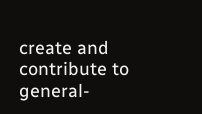create and contribute to general-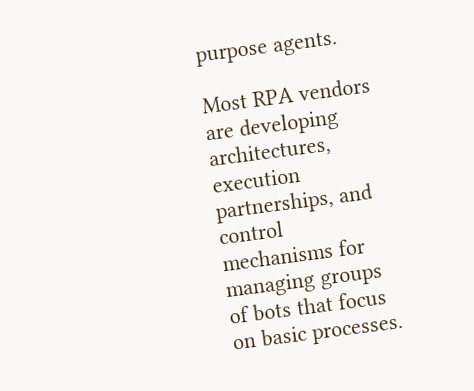purpose agents.

Most RPA vendors are developing architectures, execution partnerships, and control mechanisms for managing groups of bots that focus on basic processes.